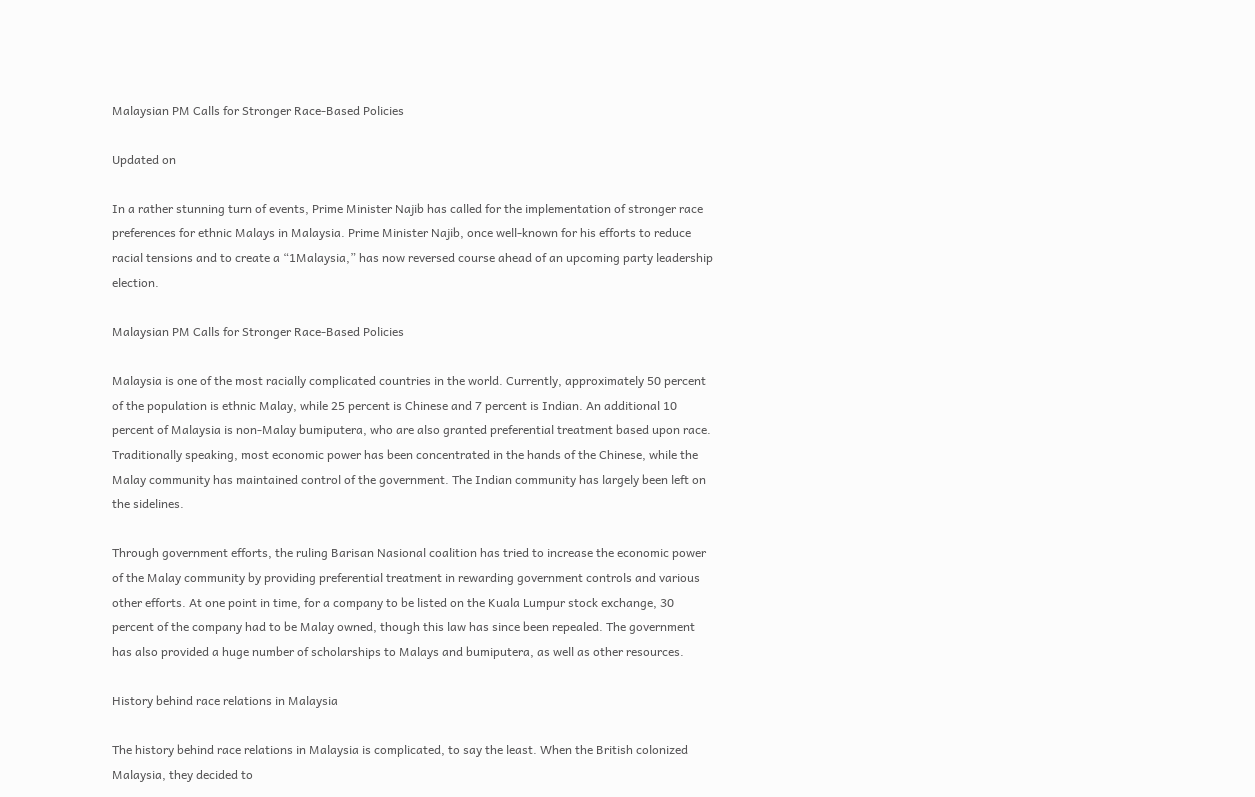Malaysian PM Calls for Stronger Race-Based Policies

Updated on

In a rather stunning turn of events, Prime Minister Najib has called for the implementation of stronger race preferences for ethnic Malays in Malaysia. Prime Minister Najib, once well-known for his efforts to reduce racial tensions and to create a “1Malaysia,” has now reversed course ahead of an upcoming party leadership election.

Malaysian PM Calls for Stronger Race-Based Policies

Malaysia is one of the most racially complicated countries in the world. Currently, approximately 50 percent of the population is ethnic Malay, while 25 percent is Chinese and 7 percent is Indian. An additional 10 percent of Malaysia is non-Malay bumiputera, who are also granted preferential treatment based upon race. Traditionally speaking, most economic power has been concentrated in the hands of the Chinese, while the Malay community has maintained control of the government. The Indian community has largely been left on the sidelines.

Through government efforts, the ruling Barisan Nasional coalition has tried to increase the economic power of the Malay community by providing preferential treatment in rewarding government controls and various other efforts. At one point in time, for a company to be listed on the Kuala Lumpur stock exchange, 30 percent of the company had to be Malay owned, though this law has since been repealed. The government has also provided a huge number of scholarships to Malays and bumiputera, as well as other resources.

History behind race relations in Malaysia

The history behind race relations in Malaysia is complicated, to say the least. When the British colonized Malaysia, they decided to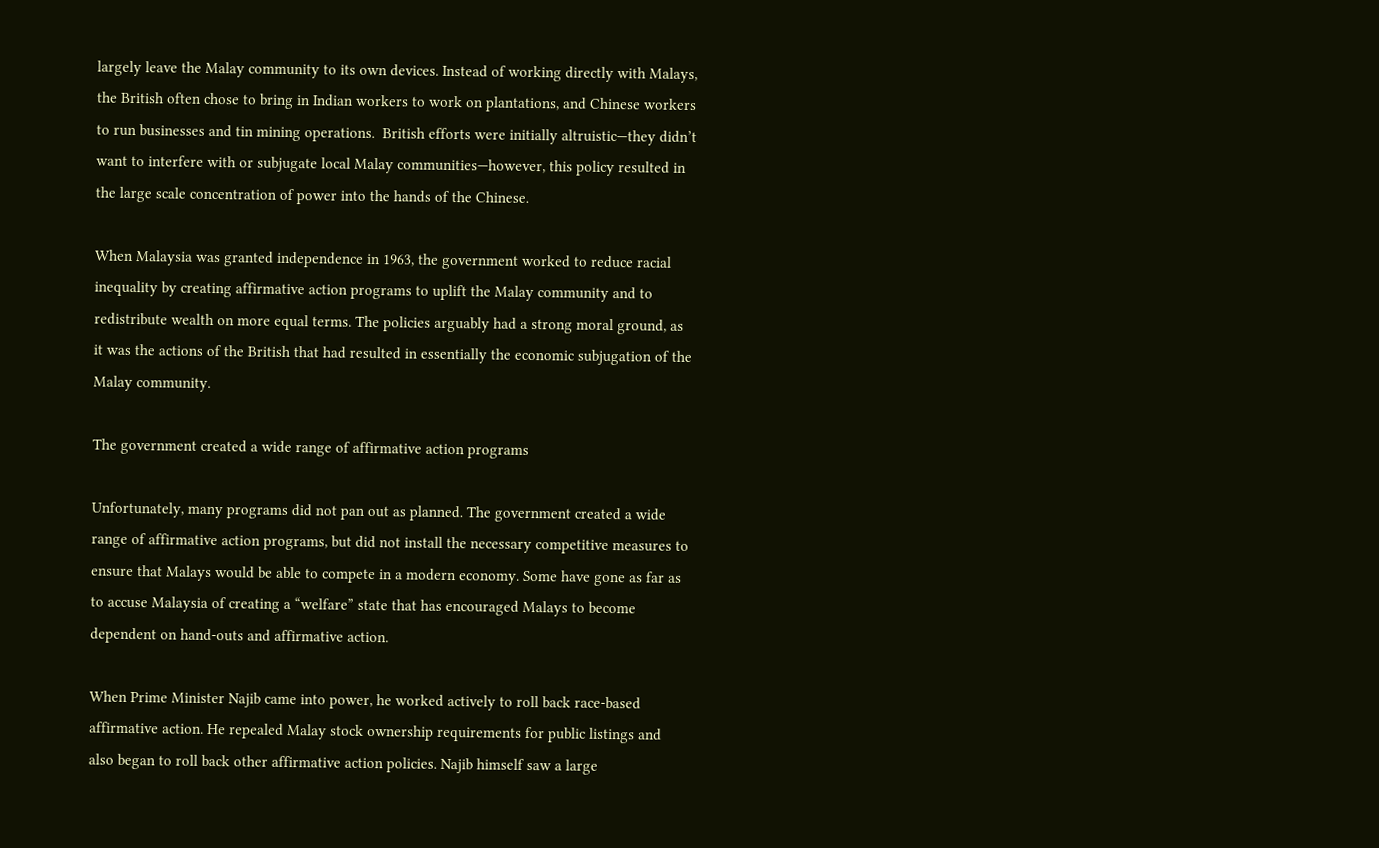largely leave the Malay community to its own devices. Instead of working directly with Malays, the British often chose to bring in Indian workers to work on plantations, and Chinese workers to run businesses and tin mining operations.  British efforts were initially altruistic—they didn’t want to interfere with or subjugate local Malay communities—however, this policy resulted in the large scale concentration of power into the hands of the Chinese.

When Malaysia was granted independence in 1963, the government worked to reduce racial inequality by creating affirmative action programs to uplift the Malay community and to redistribute wealth on more equal terms. The policies arguably had a strong moral ground, as it was the actions of the British that had resulted in essentially the economic subjugation of the Malay community.

The government created a wide range of affirmative action programs

Unfortunately, many programs did not pan out as planned. The government created a wide range of affirmative action programs, but did not install the necessary competitive measures to ensure that Malays would be able to compete in a modern economy. Some have gone as far as to accuse Malaysia of creating a “welfare” state that has encouraged Malays to become dependent on hand-outs and affirmative action.

When Prime Minister Najib came into power, he worked actively to roll back race-based affirmative action. He repealed Malay stock ownership requirements for public listings and also began to roll back other affirmative action policies. Najib himself saw a large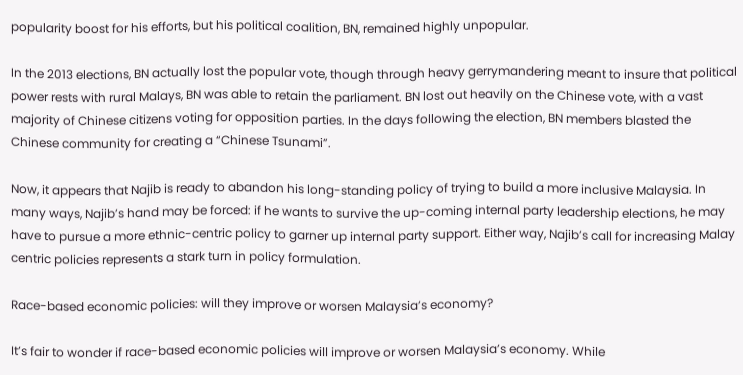popularity boost for his efforts, but his political coalition, BN, remained highly unpopular.

In the 2013 elections, BN actually lost the popular vote, though through heavy gerrymandering meant to insure that political power rests with rural Malays, BN was able to retain the parliament. BN lost out heavily on the Chinese vote, with a vast majority of Chinese citizens voting for opposition parties. In the days following the election, BN members blasted the Chinese community for creating a “Chinese Tsunami”.

Now, it appears that Najib is ready to abandon his long-standing policy of trying to build a more inclusive Malaysia. In many ways, Najib’s hand may be forced: if he wants to survive the up-coming internal party leadership elections, he may have to pursue a more ethnic-centric policy to garner up internal party support. Either way, Najib’s call for increasing Malay centric policies represents a stark turn in policy formulation.

Race-based economic policies: will they improve or worsen Malaysia’s economy?

It’s fair to wonder if race-based economic policies will improve or worsen Malaysia’s economy. While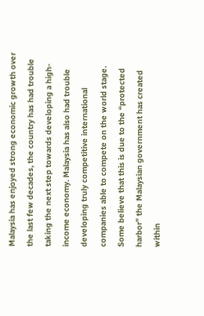Malaysia has enjoyed strong economic growth over the last few decades, the country has had trouble taking the next step towards developing a high-income economy. Malaysia has also had trouble developing truly competitive international companies able to compete on the world stage. Some believe that this is due to the “protected harbor” the Malaysian government has created within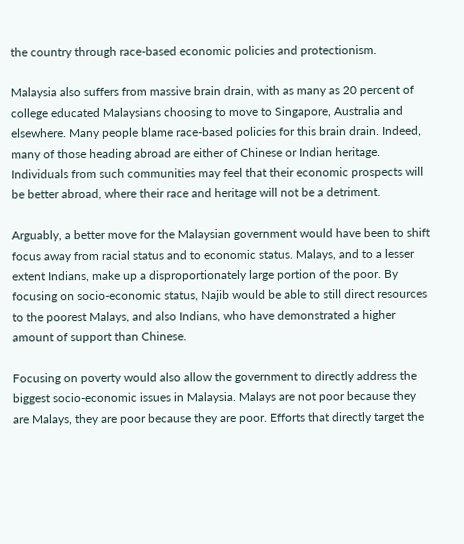the country through race-based economic policies and protectionism.

Malaysia also suffers from massive brain drain, with as many as 20 percent of college educated Malaysians choosing to move to Singapore, Australia and elsewhere. Many people blame race-based policies for this brain drain. Indeed, many of those heading abroad are either of Chinese or Indian heritage. Individuals from such communities may feel that their economic prospects will be better abroad, where their race and heritage will not be a detriment.

Arguably, a better move for the Malaysian government would have been to shift focus away from racial status and to economic status. Malays, and to a lesser extent Indians, make up a disproportionately large portion of the poor. By focusing on socio-economic status, Najib would be able to still direct resources to the poorest Malays, and also Indians, who have demonstrated a higher amount of support than Chinese.

Focusing on poverty would also allow the government to directly address the biggest socio-economic issues in Malaysia. Malays are not poor because they are Malays, they are poor because they are poor. Efforts that directly target the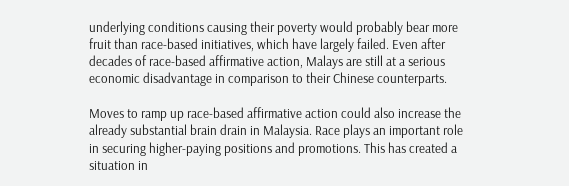underlying conditions causing their poverty would probably bear more fruit than race-based initiatives, which have largely failed. Even after decades of race-based affirmative action, Malays are still at a serious economic disadvantage in comparison to their Chinese counterparts.

Moves to ramp up race-based affirmative action could also increase the already substantial brain drain in Malaysia. Race plays an important role in securing higher-paying positions and promotions. This has created a situation in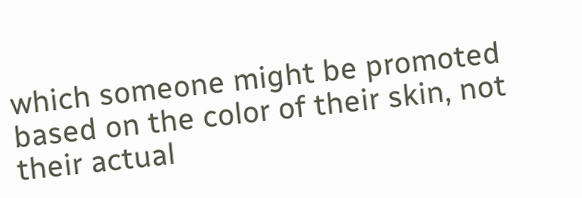which someone might be promoted based on the color of their skin, not their actual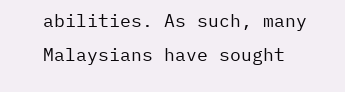abilities. As such, many Malaysians have sought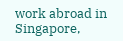work abroad in Singapore,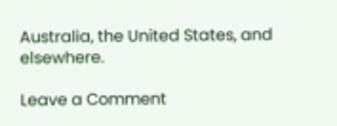Australia, the United States, and elsewhere.

Leave a Comment